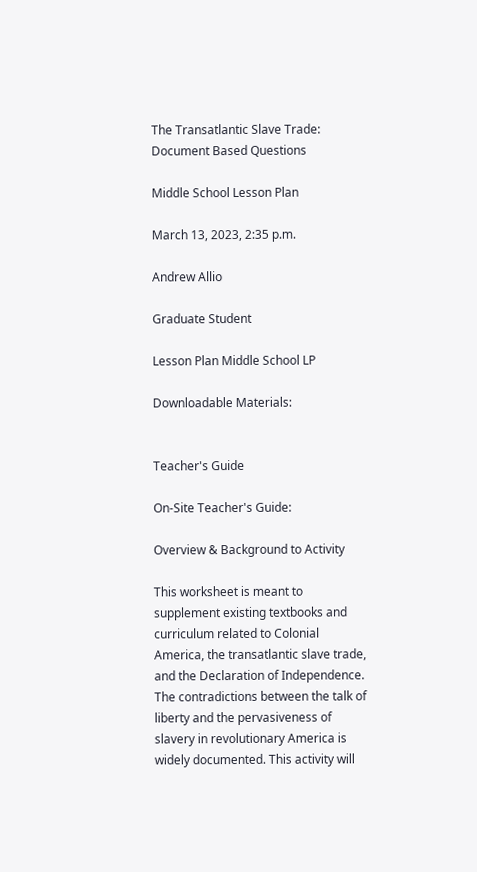The Transatlantic Slave Trade: Document Based Questions

Middle School Lesson Plan

March 13, 2023, 2:35 p.m.

Andrew Allio

Graduate Student

Lesson Plan Middle School LP

Downloadable Materials:


Teacher's Guide

On-Site Teacher's Guide:

Overview & Background to Activity

This worksheet is meant to supplement existing textbooks and curriculum related to Colonial America, the transatlantic slave trade, and the Declaration of Independence. The contradictions between the talk of liberty and the pervasiveness of slavery in revolutionary America is widely documented. This activity will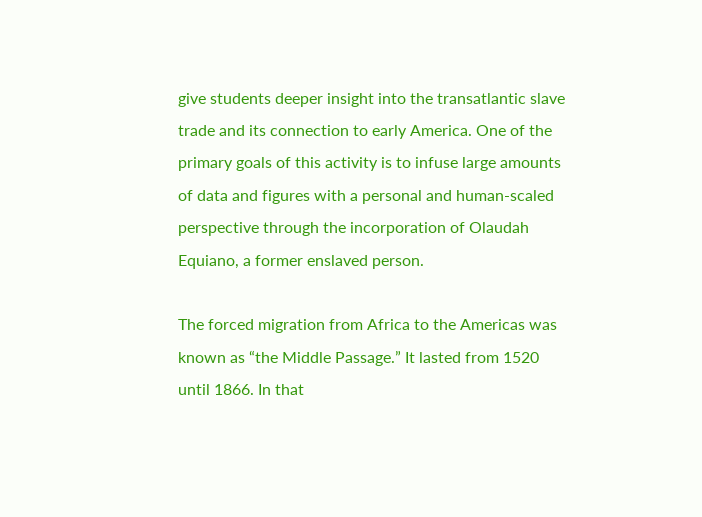give students deeper insight into the transatlantic slave trade and its connection to early America. One of the primary goals of this activity is to infuse large amounts of data and figures with a personal and human-scaled perspective through the incorporation of Olaudah Equiano, a former enslaved person.

The forced migration from Africa to the Americas was known as “the Middle Passage.” It lasted from 1520 until 1866. In that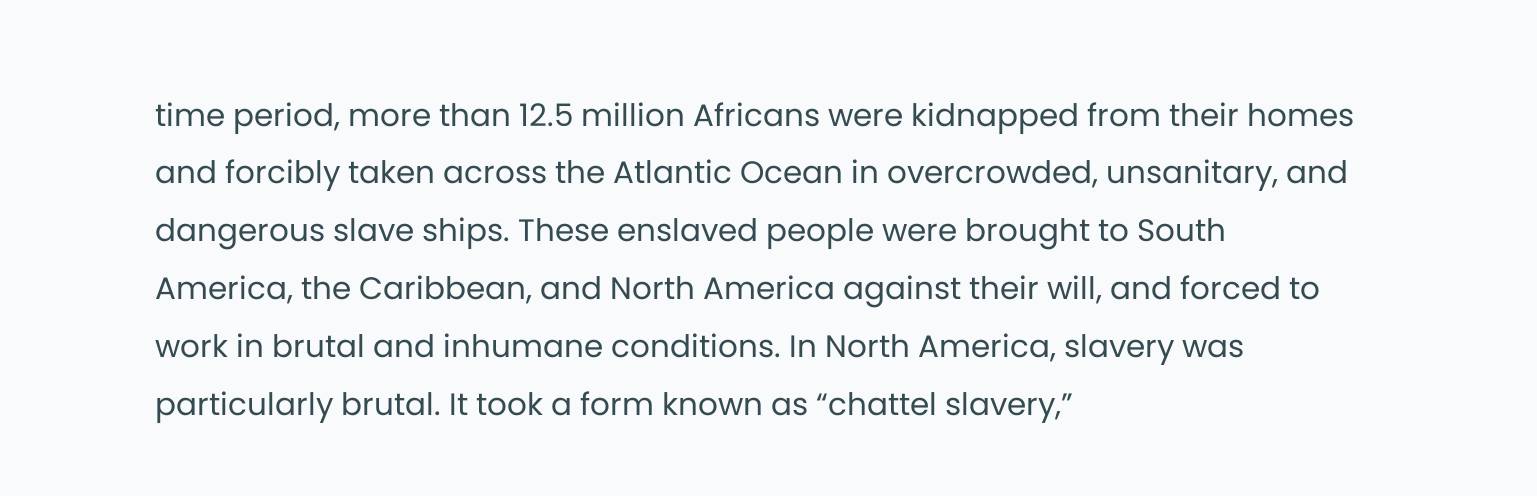time period, more than 12.5 million Africans were kidnapped from their homes and forcibly taken across the Atlantic Ocean in overcrowded, unsanitary, and dangerous slave ships. These enslaved people were brought to South America, the Caribbean, and North America against their will, and forced to work in brutal and inhumane conditions. In North America, slavery was particularly brutal. It took a form known as “chattel slavery,”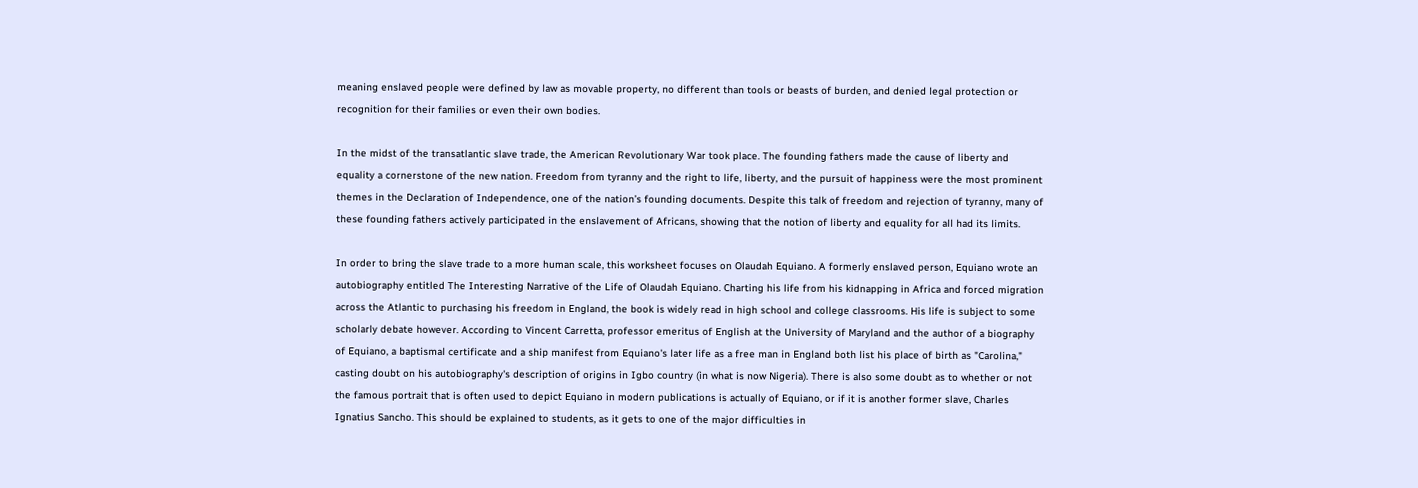meaning enslaved people were defined by law as movable property, no different than tools or beasts of burden, and denied legal protection or recognition for their families or even their own bodies.

In the midst of the transatlantic slave trade, the American Revolutionary War took place. The founding fathers made the cause of liberty and equality a cornerstone of the new nation. Freedom from tyranny and the right to life, liberty, and the pursuit of happiness were the most prominent themes in the Declaration of Independence, one of the nation’s founding documents. Despite this talk of freedom and rejection of tyranny, many of these founding fathers actively participated in the enslavement of Africans, showing that the notion of liberty and equality for all had its limits.

In order to bring the slave trade to a more human scale, this worksheet focuses on Olaudah Equiano. A formerly enslaved person, Equiano wrote an autobiography entitled The Interesting Narrative of the Life of Olaudah Equiano. Charting his life from his kidnapping in Africa and forced migration across the Atlantic to purchasing his freedom in England, the book is widely read in high school and college classrooms. His life is subject to some scholarly debate however. According to Vincent Carretta, professor emeritus of English at the University of Maryland and the author of a biography of Equiano, a baptismal certificate and a ship manifest from Equiano's later life as a free man in England both list his place of birth as "Carolina," casting doubt on his autobiography's description of origins in Igbo country (in what is now Nigeria). There is also some doubt as to whether or not the famous portrait that is often used to depict Equiano in modern publications is actually of Equiano, or if it is another former slave, Charles Ignatius Sancho. This should be explained to students, as it gets to one of the major difficulties in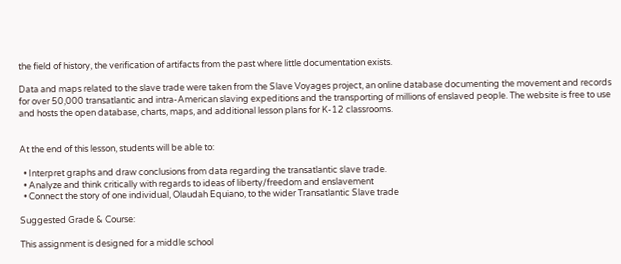the field of history, the verification of artifacts from the past where little documentation exists.

Data and maps related to the slave trade were taken from the Slave Voyages project, an online database documenting the movement and records for over 50,000 transatlantic and intra-American slaving expeditions and the transporting of millions of enslaved people. The website is free to use and hosts the open database, charts, maps, and additional lesson plans for K-12 classrooms.


At the end of this lesson, students will be able to:

  • Interpret graphs and draw conclusions from data regarding the transatlantic slave trade.
  • Analyze and think critically with regards to ideas of liberty/freedom and enslavement
  • Connect the story of one individual, Olaudah Equiano, to the wider Transatlantic Slave trade

Suggested Grade & Course:

This assignment is designed for a middle school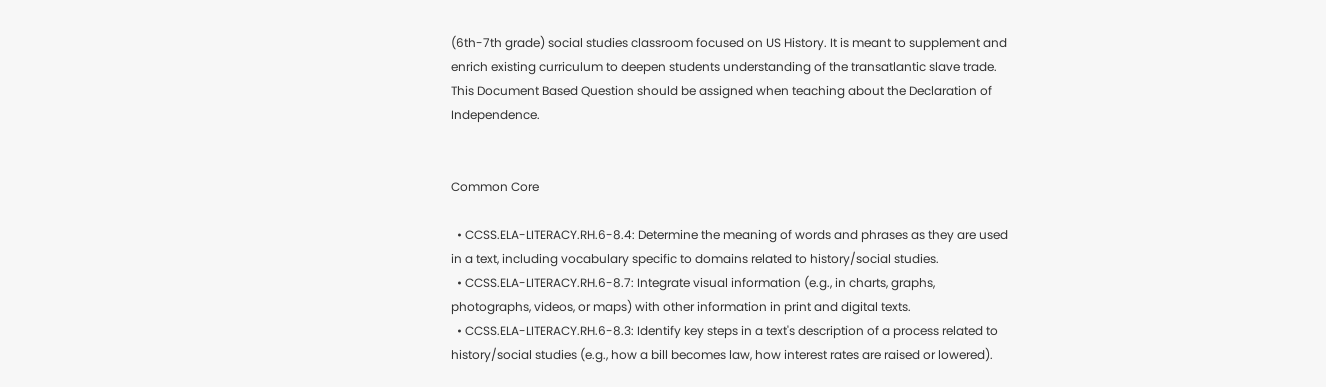(6th-7th grade) social studies classroom focused on US History. It is meant to supplement and enrich existing curriculum to deepen students understanding of the transatlantic slave trade. This Document Based Question should be assigned when teaching about the Declaration of Independence.


Common Core

  • CCSS.ELA-LITERACY.RH.6-8.4: Determine the meaning of words and phrases as they are used in a text, including vocabulary specific to domains related to history/social studies.
  • CCSS.ELA-LITERACY.RH.6-8.7: Integrate visual information (e.g., in charts, graphs, photographs, videos, or maps) with other information in print and digital texts.
  • CCSS.ELA-LITERACY.RH.6-8.3: Identify key steps in a text's description of a process related to history/social studies (e.g., how a bill becomes law, how interest rates are raised or lowered).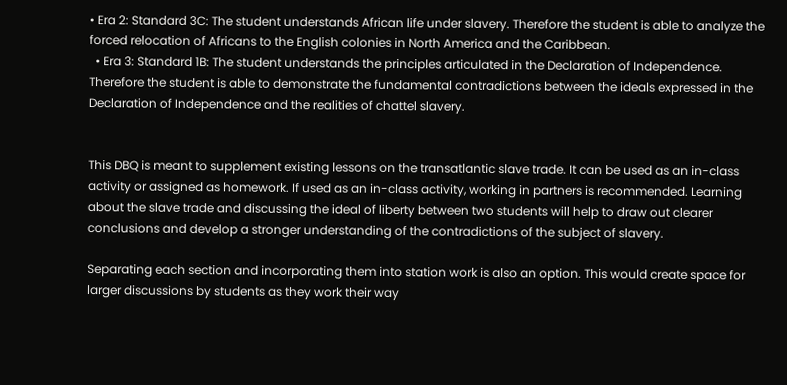• Era 2: Standard 3C: The student understands African life under slavery. Therefore the student is able to analyze the forced relocation of Africans to the English colonies in North America and the Caribbean.
  • Era 3: Standard 1B: The student understands the principles articulated in the Declaration of Independence. Therefore the student is able to demonstrate the fundamental contradictions between the ideals expressed in the Declaration of Independence and the realities of chattel slavery.


This DBQ is meant to supplement existing lessons on the transatlantic slave trade. It can be used as an in-class activity or assigned as homework. If used as an in-class activity, working in partners is recommended. Learning about the slave trade and discussing the ideal of liberty between two students will help to draw out clearer conclusions and develop a stronger understanding of the contradictions of the subject of slavery.

Separating each section and incorporating them into station work is also an option. This would create space for larger discussions by students as they work their way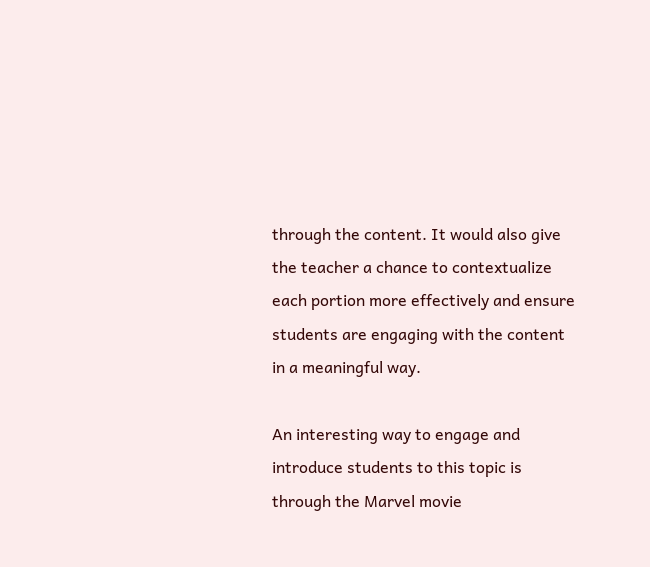through the content. It would also give the teacher a chance to contextualize each portion more effectively and ensure students are engaging with the content in a meaningful way.

An interesting way to engage and introduce students to this topic is through the Marvel movie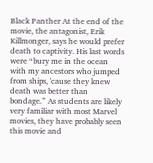Black Panther At the end of the movie, the antagonist, Erik Killmonger, says he would prefer death to captivity. His last words were “bury me in the ocean with my ancestors who jumped from ships, 'cause they knew death was better than bondage.” As students are likely very familiar with most Marvel movies, they have probably seen this movie and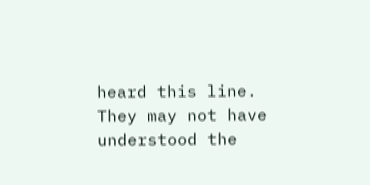heard this line. They may not have understood the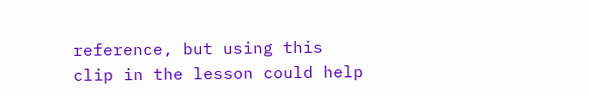reference, but using this clip in the lesson could help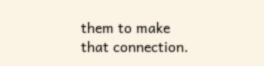them to make that connection.